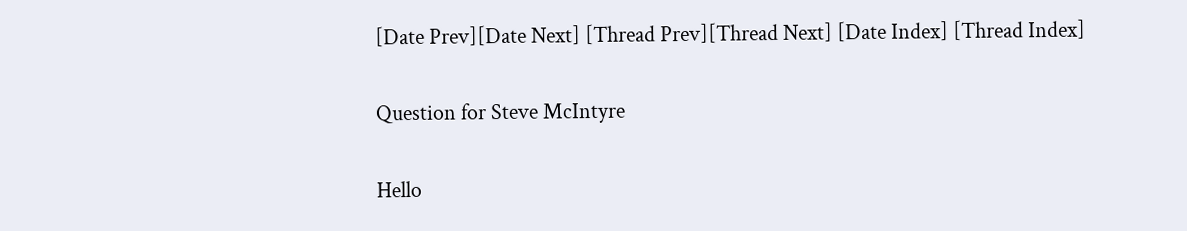[Date Prev][Date Next] [Thread Prev][Thread Next] [Date Index] [Thread Index]

Question for Steve McIntyre

Hello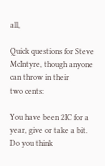all,

Quick questions for Steve McIntyre, though anyone can throw in their
two cents:

You have been 2IC for a year, give or take a bit. Do you think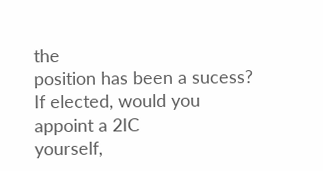the
position has been a sucess? If elected, would you appoint a 2IC
yourself,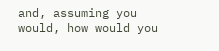and, assuming you would, how would you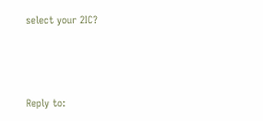select your 2IC?



Reply to: